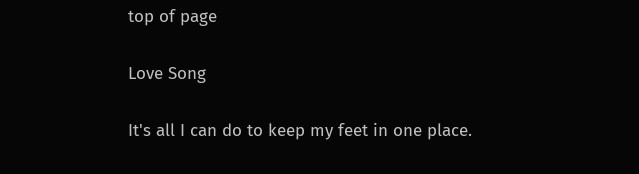top of page

Love Song

It's all I can do to keep my feet in one place.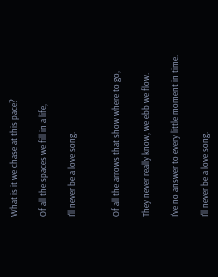What is it we chase at this pace?

Of all the spaces we fill in a life,

I'll never be a love song.


Of all the arrows that show where to go,

They never really know, we ebb we flow.

I've no answer to every little moment in time.

I'll never be a love song.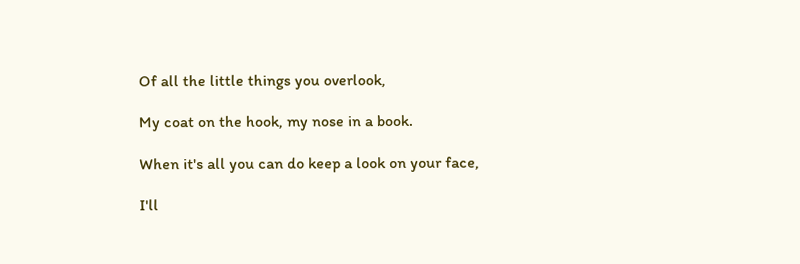Of all the little things you overlook,

My coat on the hook, my nose in a book.

When it's all you can do keep a look on your face,

I'll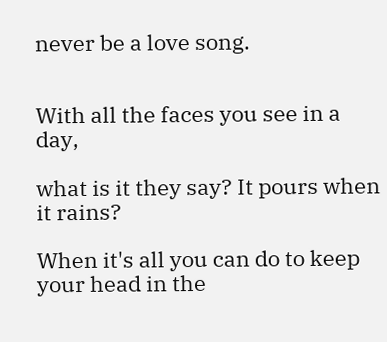never be a love song.


With all the faces you see in a day,

what is it they say? It pours when it rains?

When it's all you can do to keep your head in the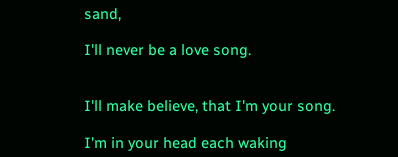sand,

I'll never be a love song.


I'll make believe, that I'm your song.

I'm in your head each waking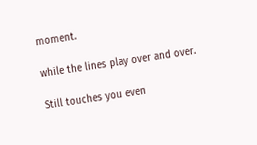moment.

while the lines play over and over.

Still touches you even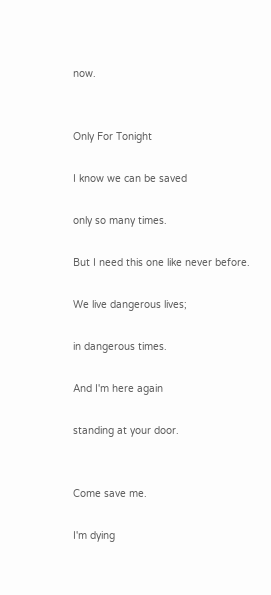now.


Only For Tonight

I know we can be saved

only so many times.

But I need this one like never before.

We live dangerous lives;

in dangerous times.

And I'm here again

standing at your door.


Come save me.

I'm dying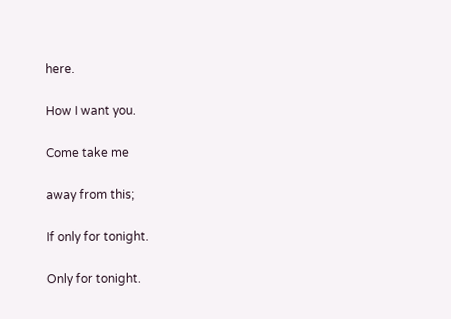here.

How I want you.

Come take me

away from this;

If only for tonight.

Only for tonight.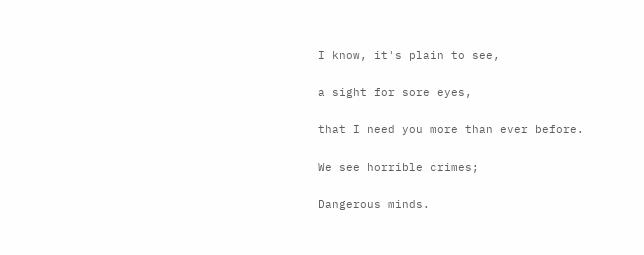I know, it's plain to see,

a sight for sore eyes,

that I need you more than ever before.

We see horrible crimes;

Dangerous minds.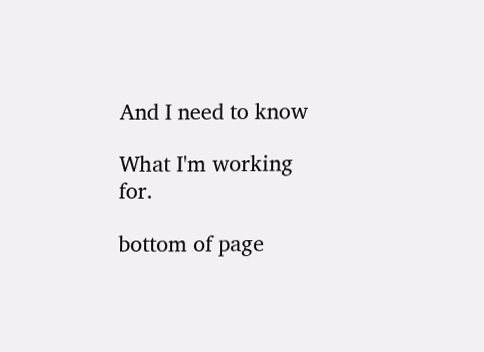And I need to know

What I'm working for.

bottom of page